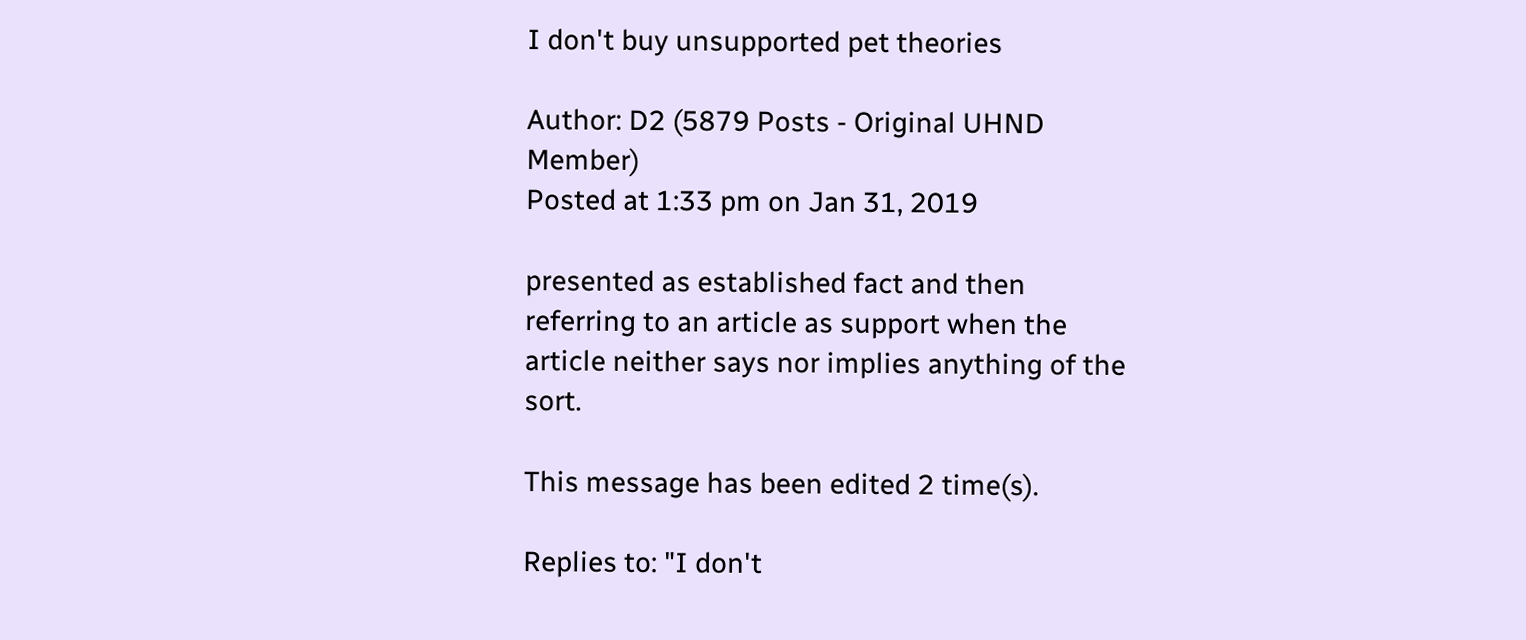I don't buy unsupported pet theories

Author: D2 (5879 Posts - Original UHND Member)
Posted at 1:33 pm on Jan 31, 2019

presented as established fact and then referring to an article as support when the article neither says nor implies anything of the sort.

This message has been edited 2 time(s).

Replies to: "I don't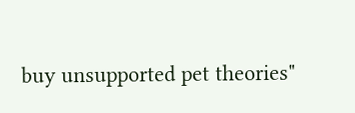buy unsupported pet theories"